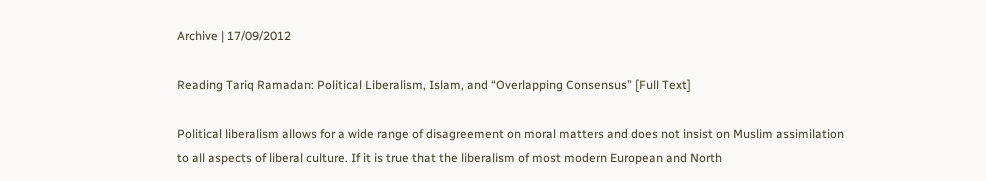Archive | 17/09/2012

Reading Tariq Ramadan: Political Liberalism, Islam, and “Overlapping Consensus” [Full Text]

Political liberalism allows for a wide range of disagreement on moral matters and does not insist on Muslim assimilation to all aspects of liberal culture. If it is true that the liberalism of most modern European and North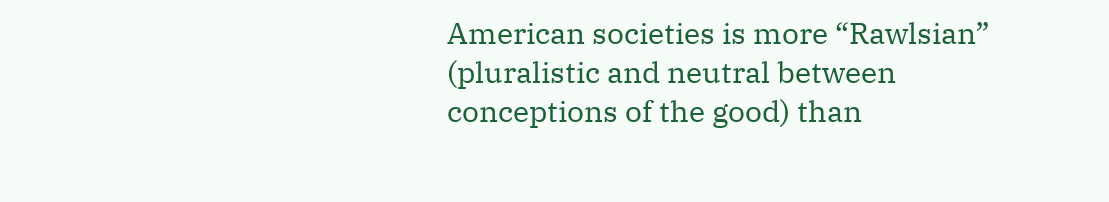American societies is more “Rawlsian” (pluralistic and neutral between conceptions of the good) than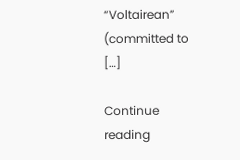“Voltairean” (committed to […]

Continue reading